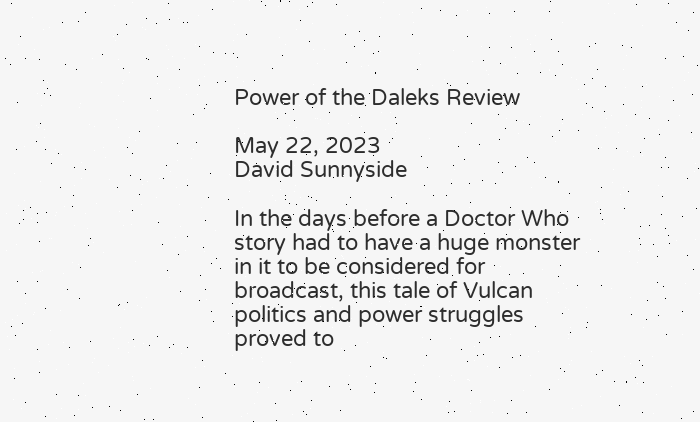Power of the Daleks Review

May 22, 2023
David Sunnyside

In the days before a Doctor Who story had to have a huge monster in it to be considered for broadcast, this tale of Vulcan politics and power struggles proved to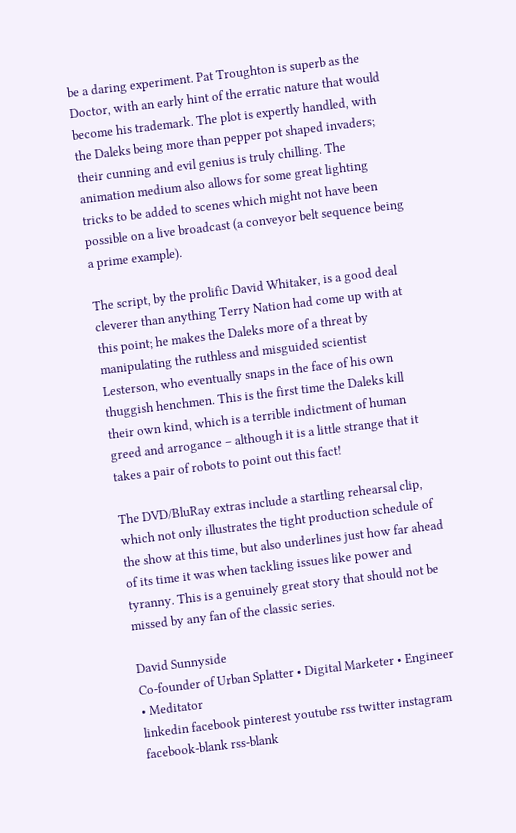be a daring experiment. Pat Troughton is superb as the Doctor, with an early hint of the erratic nature that would become his trademark. The plot is expertly handled, with the Daleks being more than pepper pot shaped invaders; their cunning and evil genius is truly chilling. The animation medium also allows for some great lighting tricks to be added to scenes which might not have been possible on a live broadcast (a conveyor belt sequence being a prime example).

The script, by the prolific David Whitaker, is a good deal cleverer than anything Terry Nation had come up with at this point; he makes the Daleks more of a threat by manipulating the ruthless and misguided scientist Lesterson, who eventually snaps in the face of his own thuggish henchmen. This is the first time the Daleks kill their own kind, which is a terrible indictment of human greed and arrogance – although it is a little strange that it takes a pair of robots to point out this fact!

The DVD/BluRay extras include a startling rehearsal clip, which not only illustrates the tight production schedule of the show at this time, but also underlines just how far ahead of its time it was when tackling issues like power and tyranny. This is a genuinely great story that should not be missed by any fan of the classic series.

David Sunnyside
Co-founder of Urban Splatter • Digital Marketer • Engineer • Meditator
linkedin facebook pinterest youtube rss twitter instagram facebook-blank rss-blank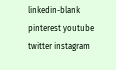linkedin-blank pinterest youtube twitter instagram